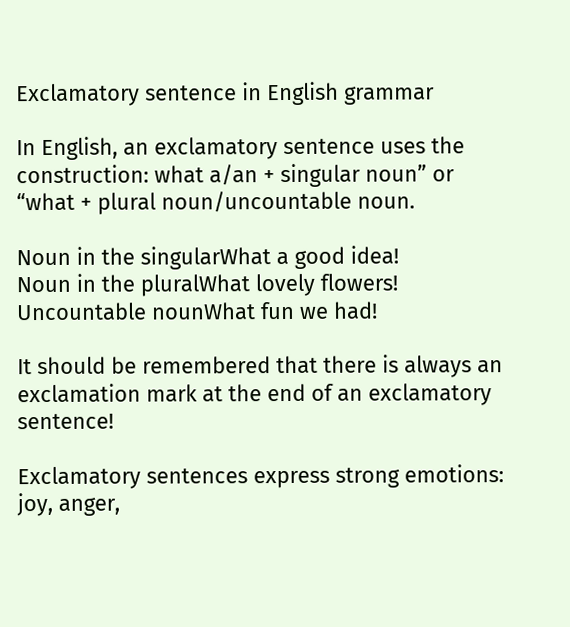Exclamatory sentence in English grammar

In English, an exclamatory sentence uses the construction: what a/an + singular noun” or “what + plural noun/uncountable noun.

Noun in the singularWhat a good idea!
Noun in the pluralWhat lovely flowers!
Uncountable nounWhat fun we had!

It should be remembered that there is always an exclamation mark at the end of an exclamatory sentence!

Exclamatory sentences express strong emotions: joy, anger,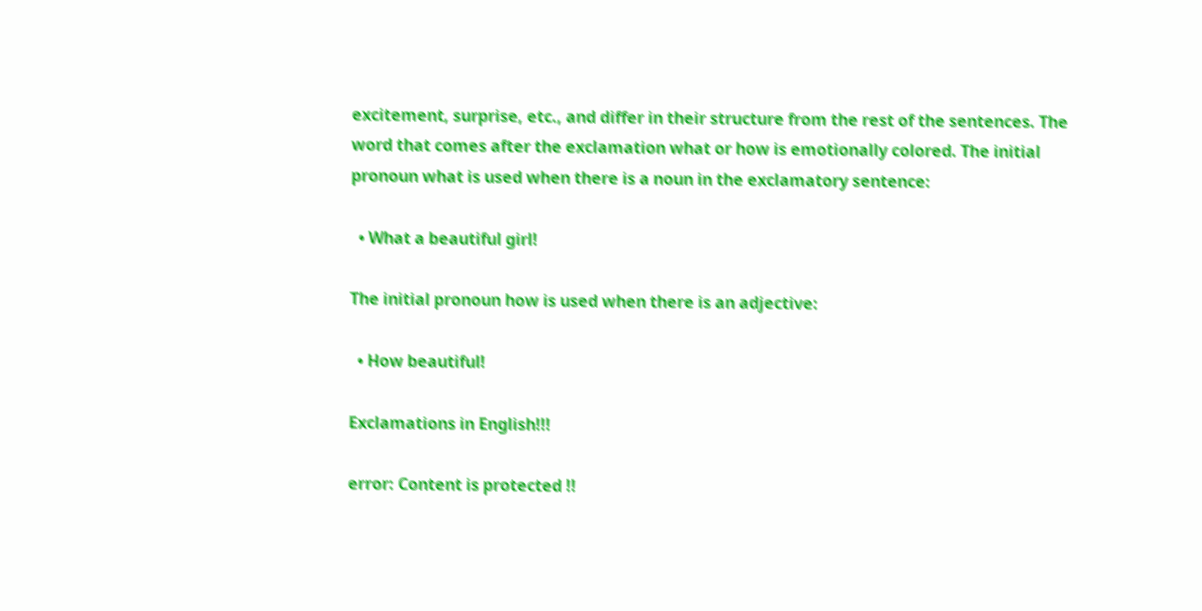excitement, surprise, etc., and differ in their structure from the rest of the sentences. The word that comes after the exclamation what or how is emotionally colored. The initial pronoun what is used when there is a noun in the exclamatory sentence:

  • What a beautiful girl!

The initial pronoun how is used when there is an adjective:

  • How beautiful!

Exclamations in English!!!

error: Content is protected !!